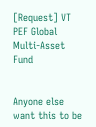[Request] VT PEF Global Multi-Asset Fund


Anyone else want this to be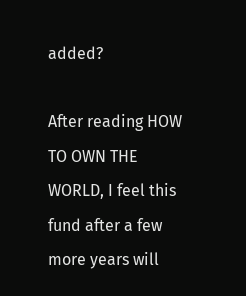added?

After reading HOW TO OWN THE WORLD, I feel this fund after a few more years will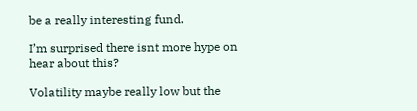be a really interesting fund.

I’m surprised there isnt more hype on hear about this?

Volatility maybe really low but the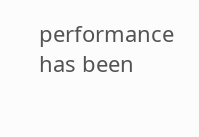performance has been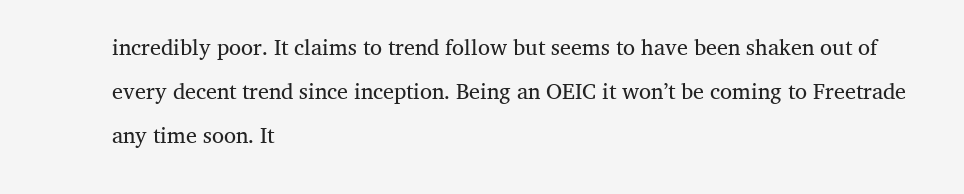incredibly poor. It claims to trend follow but seems to have been shaken out of every decent trend since inception. Being an OEIC it won’t be coming to Freetrade any time soon. It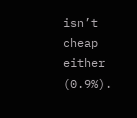isn’t cheap either (0.9%).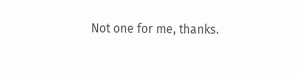Not one for me, thanks.